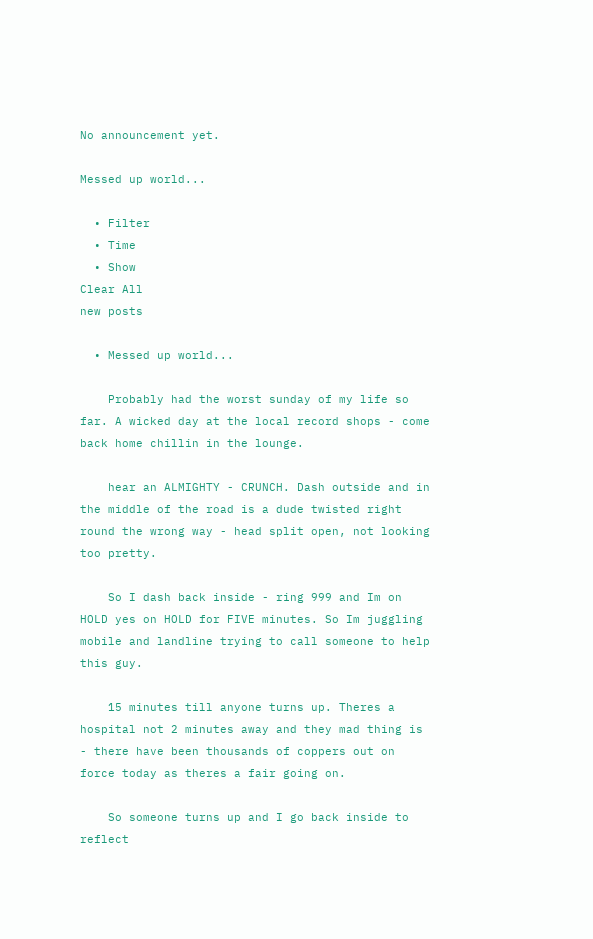No announcement yet.

Messed up world...

  • Filter
  • Time
  • Show
Clear All
new posts

  • Messed up world...

    Probably had the worst sunday of my life so far. A wicked day at the local record shops - come back home chillin in the lounge.

    hear an ALMIGHTY - CRUNCH. Dash outside and in the middle of the road is a dude twisted right round the wrong way - head split open, not looking too pretty.

    So I dash back inside - ring 999 and Im on HOLD yes on HOLD for FIVE minutes. So Im juggling mobile and landline trying to call someone to help this guy.

    15 minutes till anyone turns up. Theres a hospital not 2 minutes away and they mad thing is - there have been thousands of coppers out on force today as theres a fair going on.

    So someone turns up and I go back inside to reflect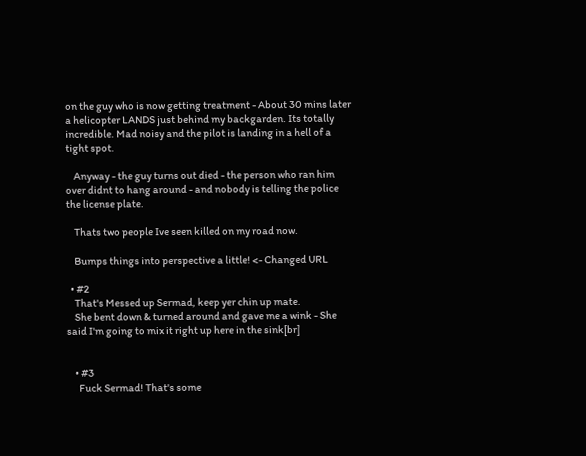on the guy who is now getting treatment - About 30 mins later a helicopter LANDS just behind my backgarden. Its totally incredible. Mad noisy and the pilot is landing in a hell of a tight spot.

    Anyway - the guy turns out died - the person who ran him over didnt to hang around - and nobody is telling the police the license plate.

    Thats two people Ive seen killed on my road now.

    Bumps things into perspective a little! <- Changed URL

  • #2
    That's Messed up Sermad, keep yer chin up mate.
    She bent down & turned around and gave me a wink - She said I'm going to mix it right up here in the sink[br]


    • #3
      Fuck Sermad! That's some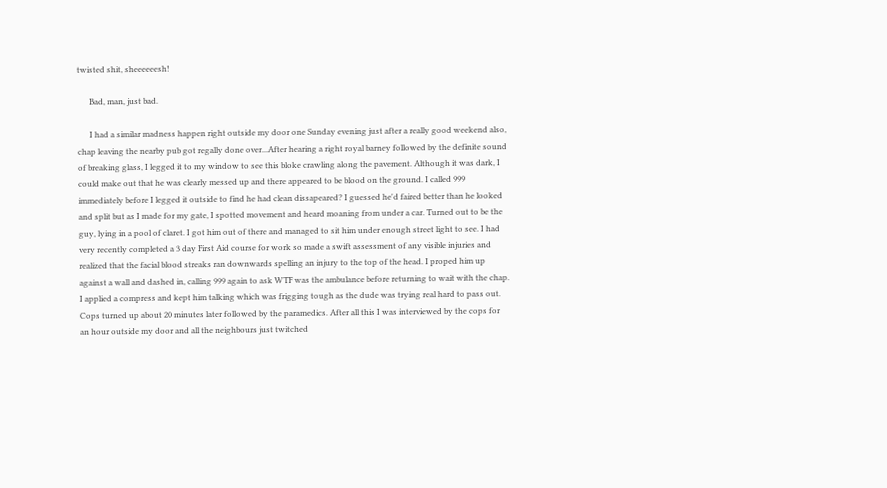twisted shit, sheeeeeesh!

      Bad, man, just bad.

      I had a similar madness happen right outside my door one Sunday evening just after a really good weekend also, chap leaving the nearby pub got regally done over...After hearing a right royal barney followed by the definite sound of breaking glass, I legged it to my window to see this bloke crawling along the pavement. Although it was dark, I could make out that he was clearly messed up and there appeared to be blood on the ground. I called 999 immediately before I legged it outside to find he had clean dissapeared? I guessed he'd faired better than he looked and split but as I made for my gate, I spotted movement and heard moaning from under a car. Turned out to be the guy, lying in a pool of claret. I got him out of there and managed to sit him under enough street light to see. I had very recently completed a 3 day First Aid course for work so made a swift assessment of any visible injuries and realized that the facial blood streaks ran downwards spelling an injury to the top of the head. I proped him up against a wall and dashed in, calling 999 again to ask WTF was the ambulance before returning to wait with the chap. I applied a compress and kept him talking which was frigging tough as the dude was trying real hard to pass out. Cops turned up about 20 minutes later followed by the paramedics. After all this I was interviewed by the cops for an hour outside my door and all the neighbours just twitched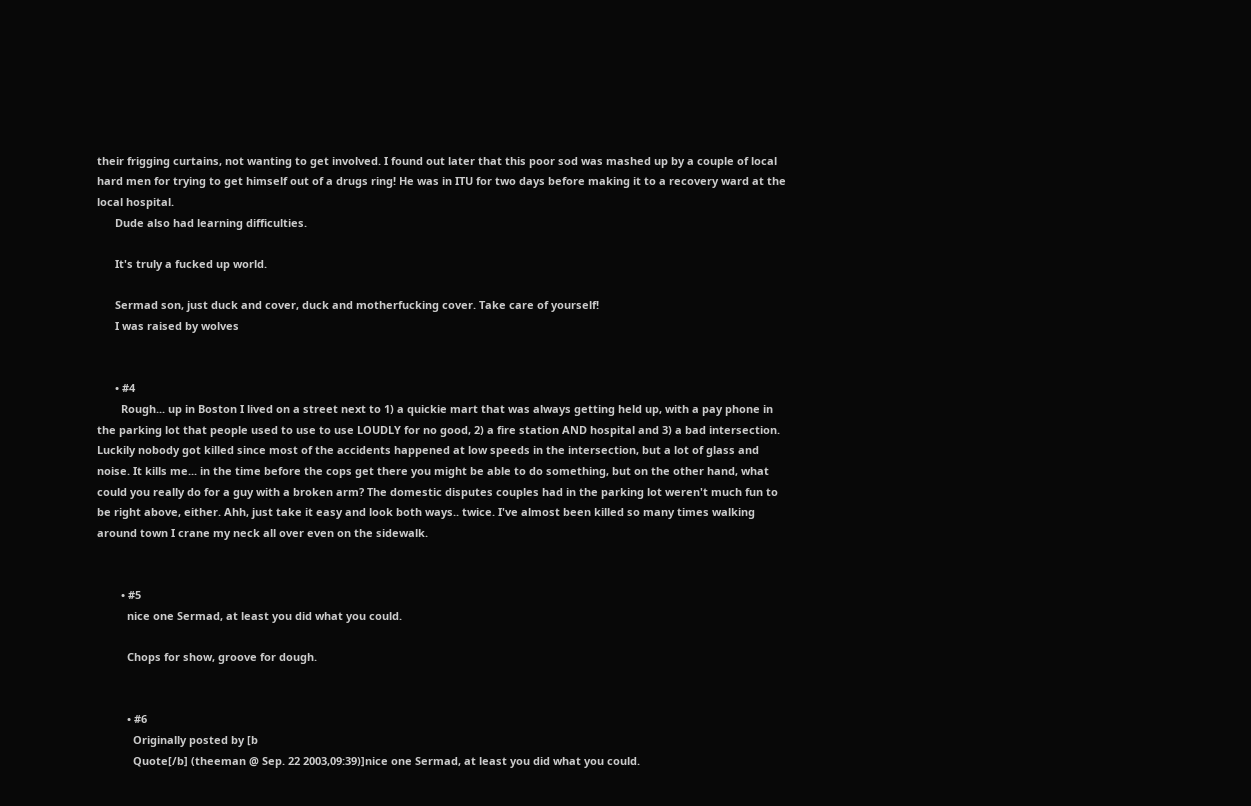their frigging curtains, not wanting to get involved. I found out later that this poor sod was mashed up by a couple of local hard men for trying to get himself out of a drugs ring! He was in ITU for two days before making it to a recovery ward at the local hospital.
      Dude also had learning difficulties.

      It's truly a fucked up world.

      Sermad son, just duck and cover, duck and motherfucking cover. Take care of yourself!
      I was raised by wolves


      • #4
        Rough... up in Boston I lived on a street next to 1) a quickie mart that was always getting held up, with a pay phone in the parking lot that people used to use to use LOUDLY for no good, 2) a fire station AND hospital and 3) a bad intersection. Luckily nobody got killed since most of the accidents happened at low speeds in the intersection, but a lot of glass and noise. It kills me... in the time before the cops get there you might be able to do something, but on the other hand, what could you really do for a guy with a broken arm? The domestic disputes couples had in the parking lot weren't much fun to be right above, either. Ahh, just take it easy and look both ways.. twice. I've almost been killed so many times walking around town I crane my neck all over even on the sidewalk.


        • #5
          nice one Sermad, at least you did what you could.

          Chops for show, groove for dough.


          • #6
            Originally posted by [b
            Quote[/b] (theeman @ Sep. 22 2003,09:39)]nice one Sermad, at least you did what you could.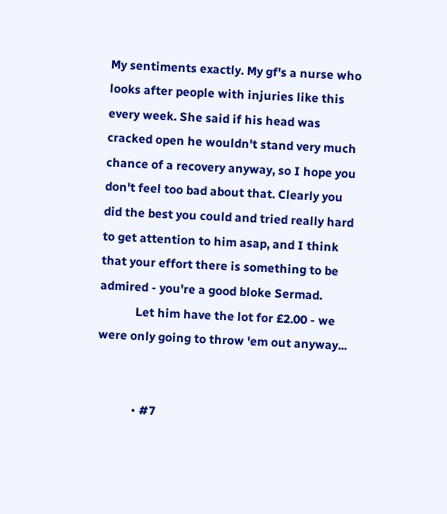My sentiments exactly. My gf's a nurse who looks after people with injuries like this every week. She said if his head was cracked open he wouldn't stand very much chance of a recovery anyway, so I hope you don't feel too bad about that. Clearly you did the best you could and tried really hard to get attention to him asap, and I think that your effort there is something to be admired - you're a good bloke Sermad.
            Let him have the lot for £2.00 - we were only going to throw 'em out anyway...


            • #7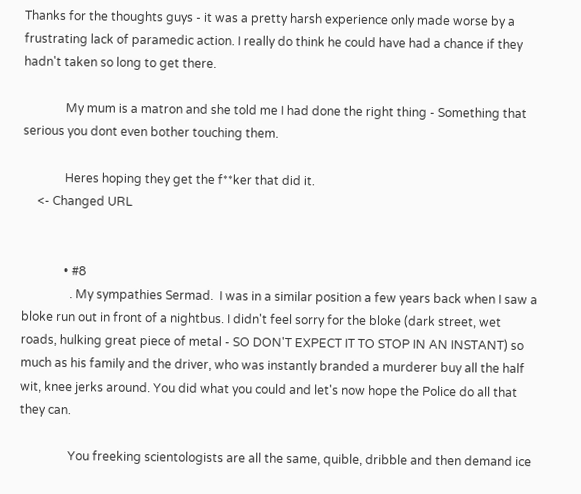Thanks for the thoughts guys - it was a pretty harsh experience only made worse by a frustrating lack of paramedic action. I really do think he could have had a chance if they hadn't taken so long to get there.

              My mum is a matron and she told me I had done the right thing - Something that serious you dont even bother touching them.

              Heres hoping they get the f**ker that did it.
     <- Changed URL


              • #8
                . My sympathies Sermad.  I was in a similar position a few years back when I saw a bloke run out in front of a nightbus. I didn't feel sorry for the bloke (dark street, wet roads, hulking great piece of metal - SO DON'T EXPECT IT TO STOP IN AN INSTANT) so much as his family and the driver, who was instantly branded a murderer buy all the half wit, knee jerks around. You did what you could and let's now hope the Police do all that they can.

                You freeking scientologists are all the same, quible, dribble and then demand ice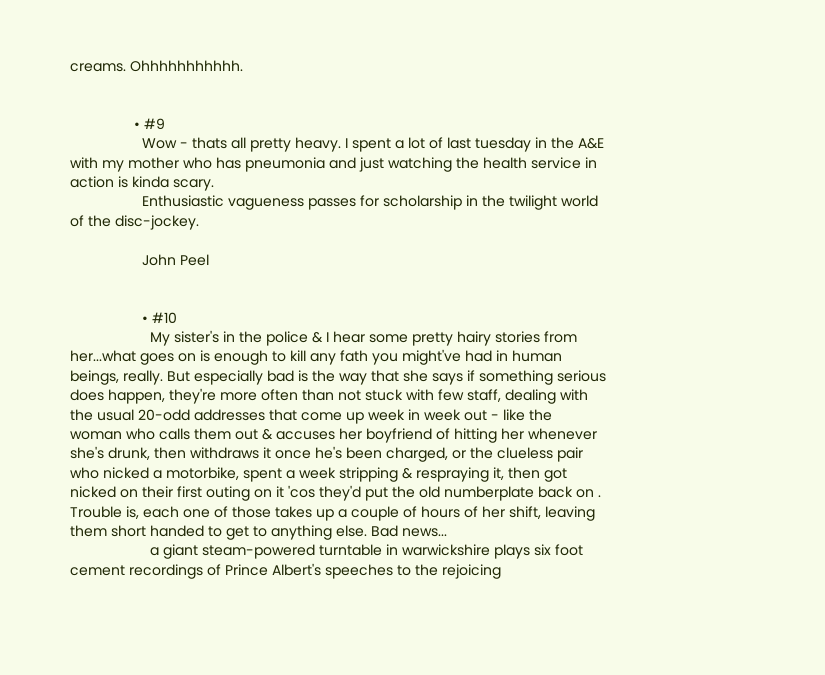creams. Ohhhhhhhhhhh.


                • #9
                  Wow - thats all pretty heavy. I spent a lot of last tuesday in the A&E with my mother who has pneumonia and just watching the health service in action is kinda scary.
                  Enthusiastic vagueness passes for scholarship in the twilight world of the disc-jockey.

                  John Peel


                  • #10
                    My sister's in the police & I hear some pretty hairy stories from her...what goes on is enough to kill any fath you might've had in human beings, really. But especially bad is the way that she says if something serious does happen, they're more often than not stuck with few staff, dealing with the usual 20-odd addresses that come up week in week out - like the woman who calls them out & accuses her boyfriend of hitting her whenever she's drunk, then withdraws it once he's been charged, or the clueless pair who nicked a motorbike, spent a week stripping & respraying it, then got nicked on their first outing on it 'cos they'd put the old numberplate back on . Trouble is, each one of those takes up a couple of hours of her shift, leaving them short handed to get to anything else. Bad news...
                    a giant steam-powered turntable in warwickshire plays six foot cement recordings of Prince Albert's speeches to the rejoicing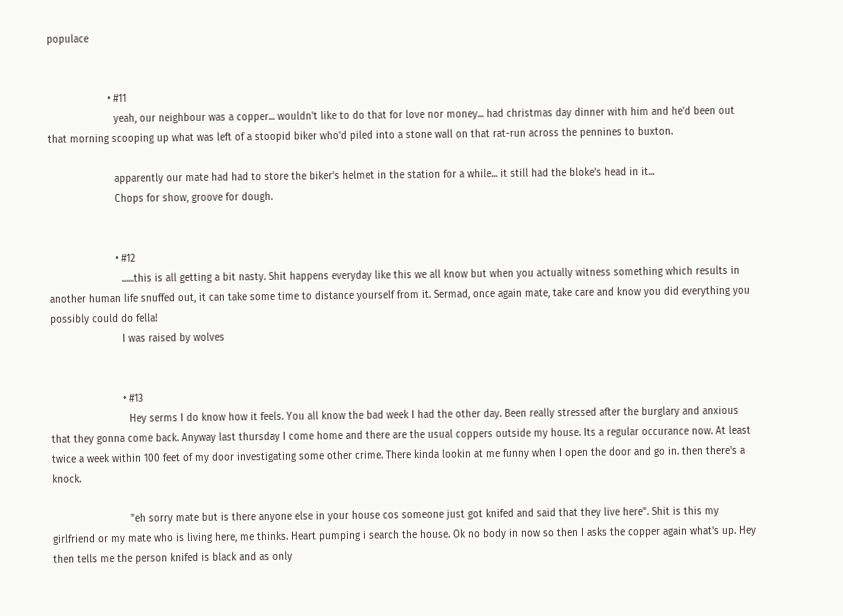populace


                    • #11
                      yeah, our neighbour was a copper... wouldn't like to do that for love nor money... had christmas day dinner with him and he'd been out that morning scooping up what was left of a stoopid biker who'd piled into a stone wall on that rat-run across the pennines to buxton.

                      apparently our mate had had to store the biker's helmet in the station for a while... it still had the bloke's head in it...
                      Chops for show, groove for dough.


                      • #12
                        ......this is all getting a bit nasty. Shit happens everyday like this we all know but when you actually witness something which results in another human life snuffed out, it can take some time to distance yourself from it. Sermad, once again mate, take care and know you did everything you possibly could do fella!
                        I was raised by wolves


                        • #13
                          Hey serms I do know how it feels. You all know the bad week I had the other day. Been really stressed after the burglary and anxious that they gonna come back. Anyway last thursday I come home and there are the usual coppers outside my house. Its a regular occurance now. At least twice a week within 100 feet of my door investigating some other crime. There kinda lookin at me funny when I open the door and go in. then there's a knock.

                          "eh sorry mate but is there anyone else in your house cos someone just got knifed and said that they live here". Shit is this my girlfriend or my mate who is living here, me thinks. Heart pumping i search the house. Ok no body in now so then I asks the copper again what's up. Hey then tells me the person knifed is black and as only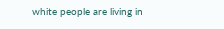white people are living in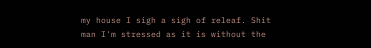my house I sigh a sigh of releaf. Shit man I'm stressed as it is without the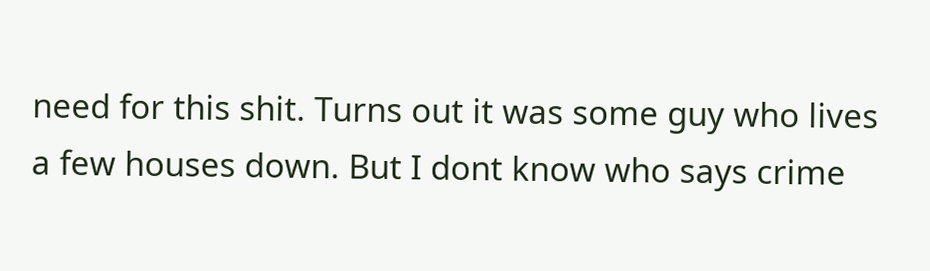need for this shit. Turns out it was some guy who lives a few houses down. But I dont know who says crime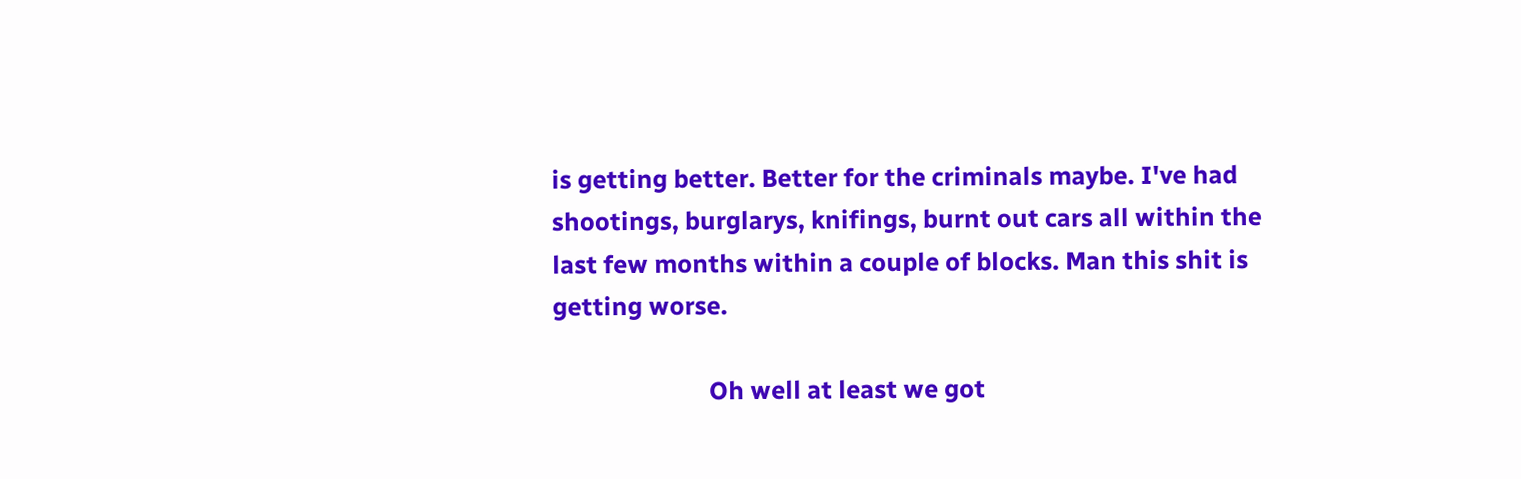is getting better. Better for the criminals maybe. I've had shootings, burglarys, knifings, burnt out cars all within the last few months within a couple of blocks. Man this shit is getting worse.

                          Oh well at least we got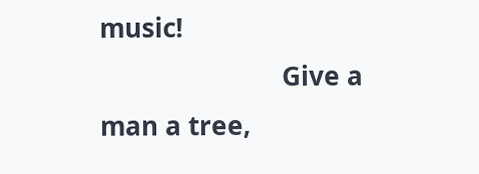music!
                          Give a man a tree,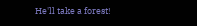He'll take a forest!